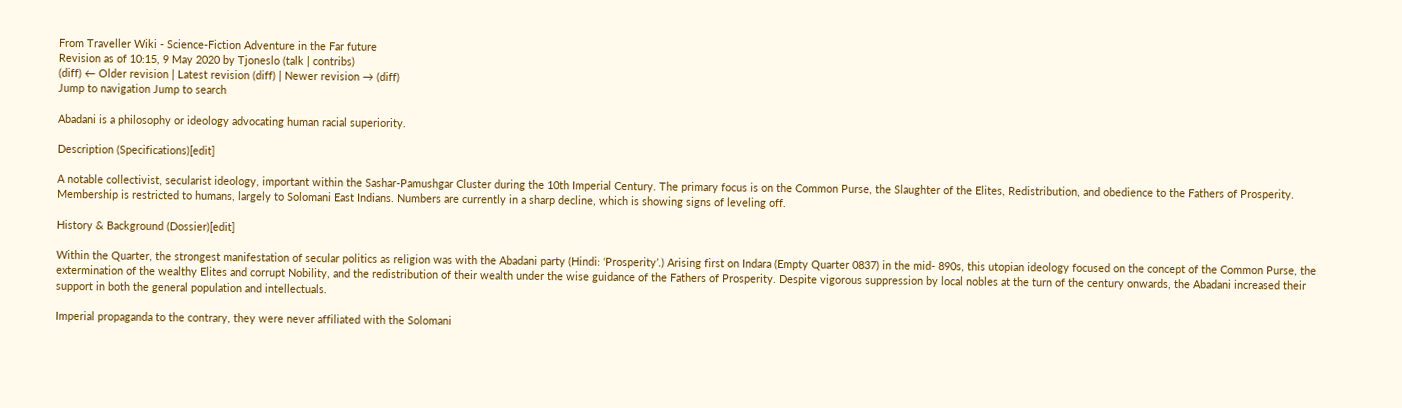From Traveller Wiki - Science-Fiction Adventure in the Far future
Revision as of 10:15, 9 May 2020 by Tjoneslo (talk | contribs)
(diff) ← Older revision | Latest revision (diff) | Newer revision → (diff)
Jump to navigation Jump to search

Abadani is a philosophy or ideology advocating human racial superiority.

Description (Specifications)[edit]

A notable collectivist, secularist ideology, important within the Sashar-Pamushgar Cluster during the 10th Imperial Century. The primary focus is on the Common Purse, the Slaughter of the Elites, Redistribution, and obedience to the Fathers of Prosperity. Membership is restricted to humans, largely to Solomani East Indians. Numbers are currently in a sharp decline, which is showing signs of leveling off.

History & Background (Dossier)[edit]

Within the Quarter, the strongest manifestation of secular politics as religion was with the Abadani party (Hindi: ‘Prosperity’.) Arising first on Indara (Empty Quarter 0837) in the mid- 890s, this utopian ideology focused on the concept of the Common Purse, the extermination of the wealthy Elites and corrupt Nobility, and the redistribution of their wealth under the wise guidance of the Fathers of Prosperity. Despite vigorous suppression by local nobles at the turn of the century onwards, the Abadani increased their support in both the general population and intellectuals.

Imperial propaganda to the contrary, they were never affiliated with the Solomani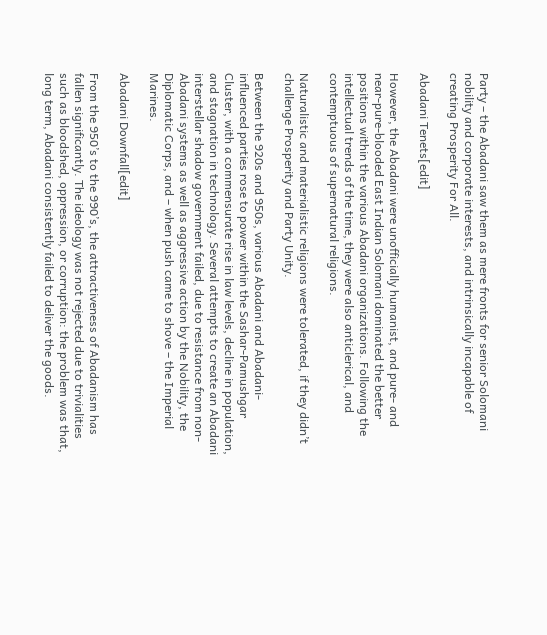Party – the Abadani saw them as mere fronts for senior Solomani nobility and corporate interests, and intrinsically incapable of creating Prosperity For All.

Abadani Tenets[edit]

However, the Abadani were unofficially humanist, and pure- and near-pure-blooded East Indian Solomani dominated the better positions within the various Abadani organizations. Following the intellectual trends of the time, they were also anticlerical, and contemptuous of supernatural religions.

Naturalistic and materialistic religions were tolerated, if they didn’t challenge Prosperity and Party Unity.

Between the 920s and 950s, various Abadani and Abadani-influenced parties rose to power within the Sashar-Pamushgar Cluster, with a commensurate rise in law levels, decline in population, and stagnation in technology. Several attempts to create an Abadani interstellar shadow government failed, due to resistance from non-Abadani systems as well as aggressive action by the Nobility, the Diplomatic Corps, and – when push came to shove – the Imperial Marines.

Abadani Downfall[edit]

From the 950’s to the 990’s, the attractiveness of Abadanism has fallen significantly. The ideology was not rejected due to trivialities such as bloodshed, oppression, or corruption: the problem was that, long term, Abadani consistently failed to deliver the goods.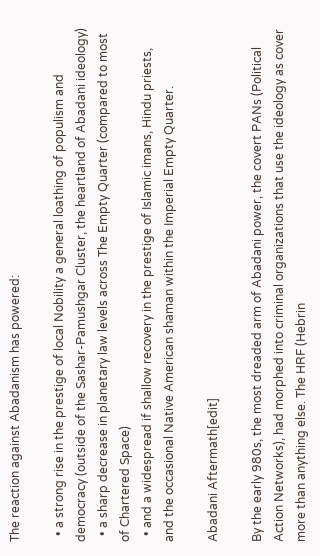The reaction against Abadanism has powered:

  • a strong rise in the prestige of local Nobility a general loathing of populism and democracy (outside of the Sashar-Pamushgar Cluster, the heartland of Abadani ideology)
  • a sharp decrease in planetary law levels across The Empty Quarter (compared to most of Chartered Space)
  • and a widespread if shallow recovery in the prestige of Islamic imans, Hindu priests, and the occasional Native American shaman within the Imperial Empty Quarter.

Abadani Aftermath[edit]

By the early 980s, the most dreaded arm of Abadani power, the covert PANs (Political Action Networks), had morphed into criminal organizations that use the ideology as cover more than anything else. The HRF (Hebrin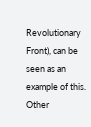Revolutionary Front), can be seen as an example of this. Other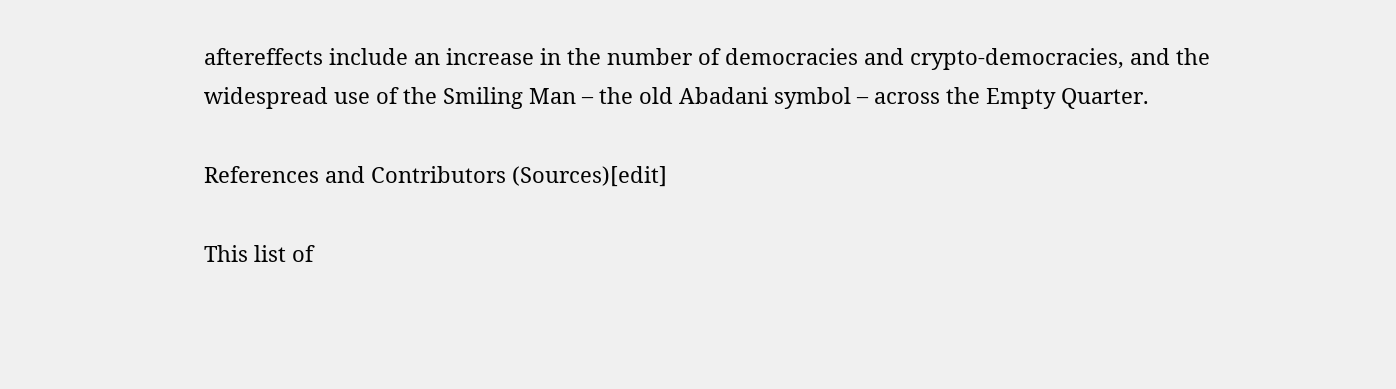aftereffects include an increase in the number of democracies and crypto-democracies, and the widespread use of the Smiling Man – the old Abadani symbol – across the Empty Quarter.

References and Contributors (Sources)[edit]

This list of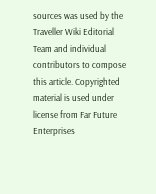sources was used by the Traveller Wiki Editorial Team and individual contributors to compose this article. Copyrighted material is used under license from Far Future Enterprises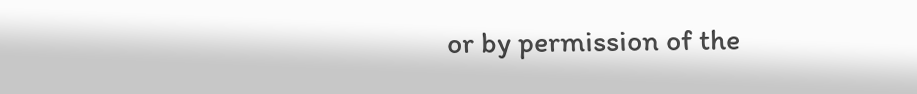or by permission of the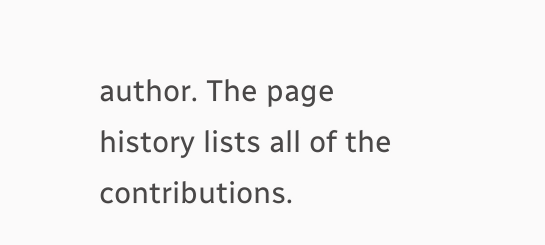author. The page history lists all of the contributions.